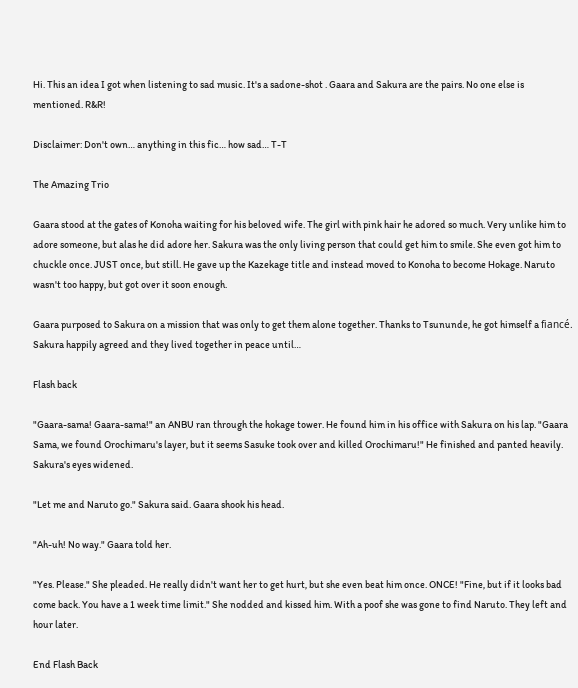Hi. This an idea I got when listening to sad music. It's a sadone-shot . Gaara and Sakura are the pairs. No one else is mentioned. R&R!

Disclaimer: Don't own… anything in this fic… how sad… T-T

The Amazing Trio

Gaara stood at the gates of Konoha waiting for his beloved wife. The girl with pink hair he adored so much. Very unlike him to adore someone, but alas he did adore her. Sakura was the only living person that could get him to smile. She even got him to chuckle once. JUST once, but still. He gave up the Kazekage title and instead moved to Konoha to become Hokage. Naruto wasn't too happy, but got over it soon enough.

Gaara purposed to Sakura on a mission that was only to get them alone together. Thanks to Tsununde, he got himself a fiancé. Sakura happily agreed and they lived together in peace until…

Flash back

"Gaara-sama! Gaara-sama!" an ANBU ran through the hokage tower. He found him in his office with Sakura on his lap. "Gaara Sama, we found Orochimaru's layer, but it seems Sasuke took over and killed Orochimaru!" He finished and panted heavily. Sakura's eyes widened.

"Let me and Naruto go." Sakura said. Gaara shook his head.

"Ah-uh! No way." Gaara told her.

"Yes. Please." She pleaded. He really didn't want her to get hurt, but she even beat him once. ONCE! "Fine, but if it looks bad come back. You have a 1 week time limit." She nodded and kissed him. With a poof she was gone to find Naruto. They left and hour later.

End Flash Back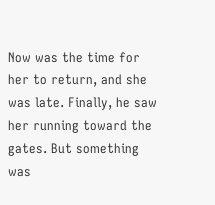Now was the time for her to return, and she was late. Finally, he saw her running toward the gates. But something was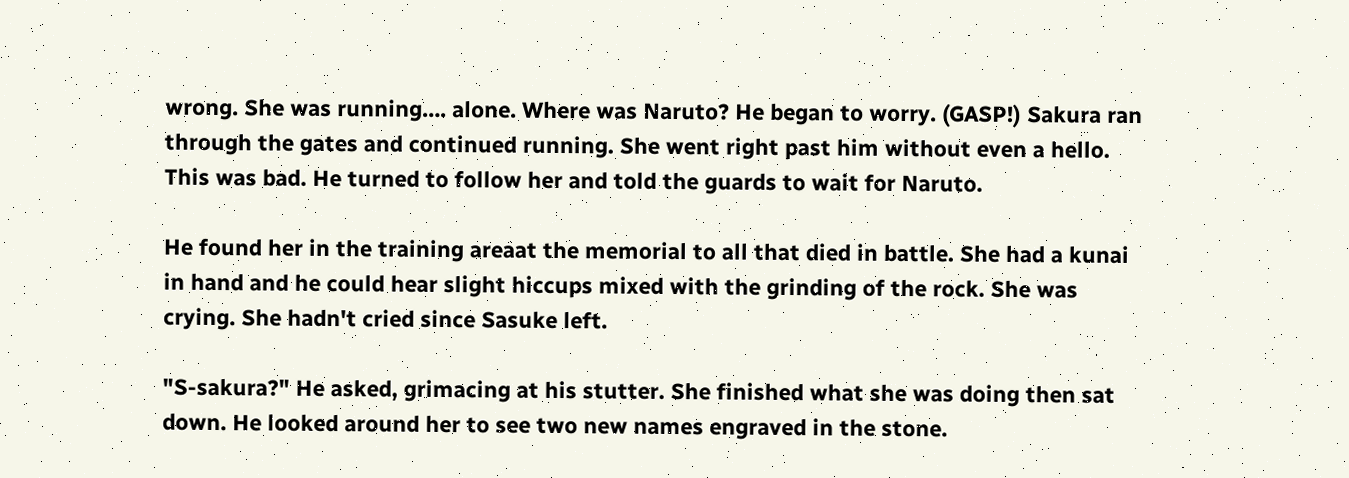wrong. She was running…. alone. Where was Naruto? He began to worry. (GASP!) Sakura ran through the gates and continued running. She went right past him without even a hello. This was bad. He turned to follow her and told the guards to wait for Naruto.

He found her in the training areaat the memorial to all that died in battle. She had a kunai in hand and he could hear slight hiccups mixed with the grinding of the rock. She was crying. She hadn't cried since Sasuke left.

"S-sakura?" He asked, grimacing at his stutter. She finished what she was doing then sat down. He looked around her to see two new names engraved in the stone.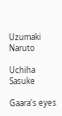Uzumaki Naruto

Uchiha Sasuke

Gaara's eyes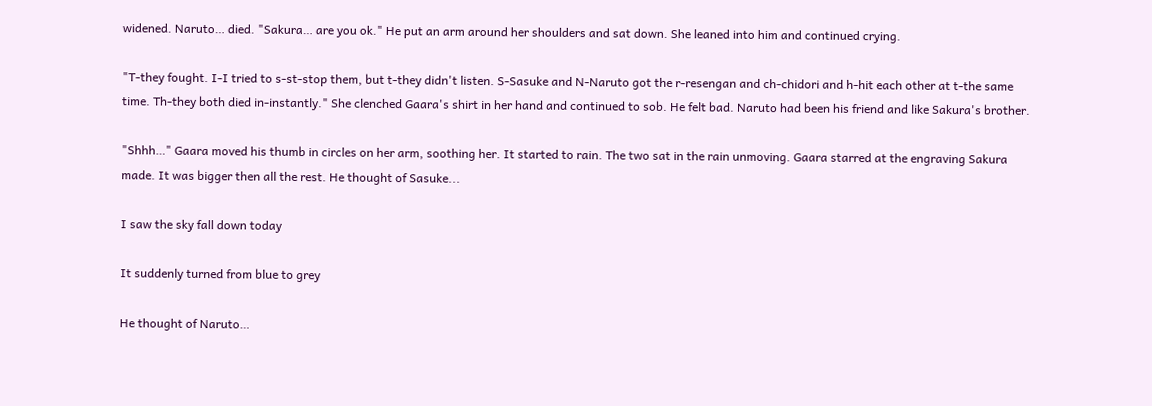widened. Naruto… died. "Sakura… are you ok." He put an arm around her shoulders and sat down. She leaned into him and continued crying.

"T-they fought. I-I tried to s-st-stop them, but t-they didn't listen. S-Sasuke and N-Naruto got the r-resengan and ch-chidori and h-hit each other at t-the same time. Th-they both died in-instantly." She clenched Gaara's shirt in her hand and continued to sob. He felt bad. Naruto had been his friend and like Sakura's brother.

"Shhh…" Gaara moved his thumb in circles on her arm, soothing her. It started to rain. The two sat in the rain unmoving. Gaara starred at the engraving Sakura made. It was bigger then all the rest. He thought of Sasuke...

I saw the sky fall down today

It suddenly turned from blue to grey

He thought of Naruto…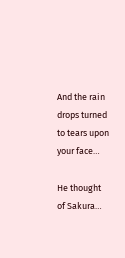And the rain drops turned to tears upon your face…

He thought of Sakura…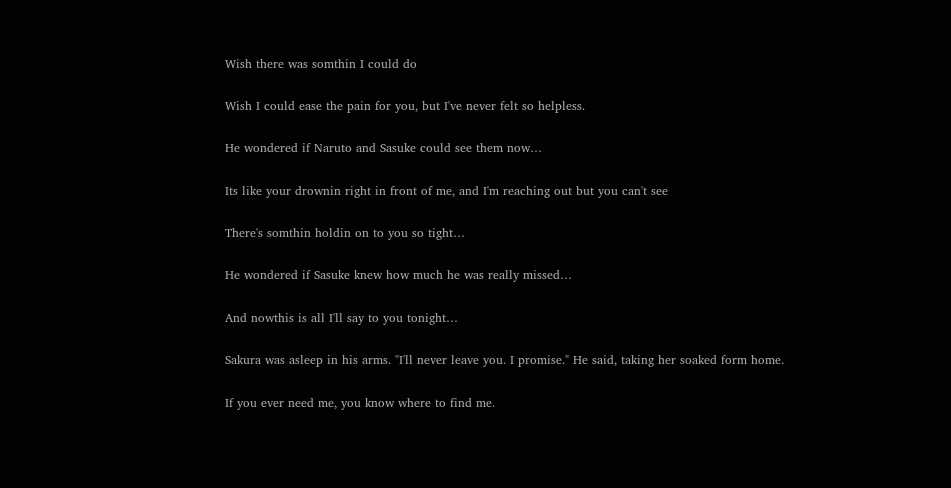Wish there was somthin I could do

Wish I could ease the pain for you, but I've never felt so helpless.

He wondered if Naruto and Sasuke could see them now…

Its like your drownin right in front of me, and I'm reaching out but you can't see

There's somthin holdin on to you so tight…

He wondered if Sasuke knew how much he was really missed…

And nowthis is all I'll say to you tonight…

Sakura was asleep in his arms. "I'll never leave you. I promise." He said, taking her soaked form home.

If you ever need me, you know where to find me.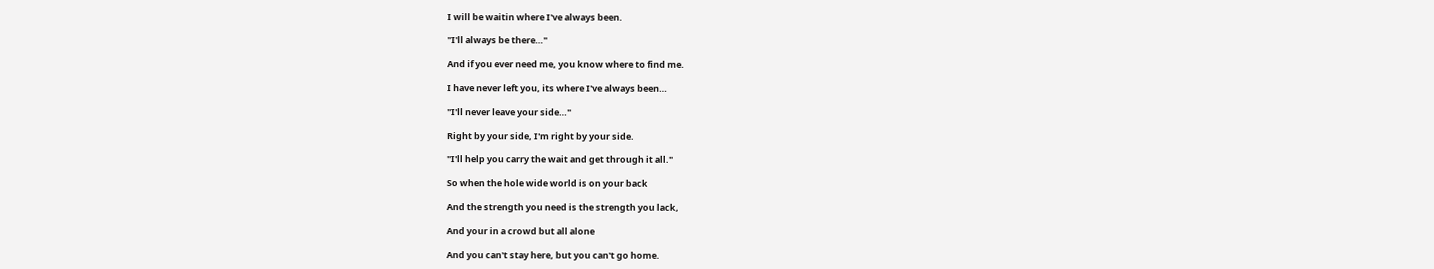I will be waitin where I've always been.

"I'll always be there…"

And if you ever need me, you know where to find me.

I have never left you, its where I've always been…

"I'll never leave your side…"

Right by your side, I'm right by your side.

"I'll help you carry the wait and get through it all."

So when the hole wide world is on your back

And the strength you need is the strength you lack,

And your in a crowd but all alone

And you can't stay here, but you can't go home.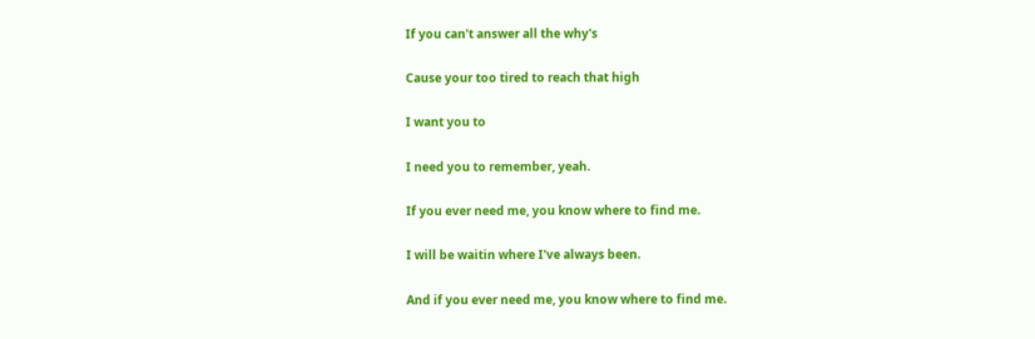If you can't answer all the why's

Cause your too tired to reach that high

I want you to

I need you to remember, yeah.

If you ever need me, you know where to find me.

I will be waitin where I've always been.

And if you ever need me, you know where to find me.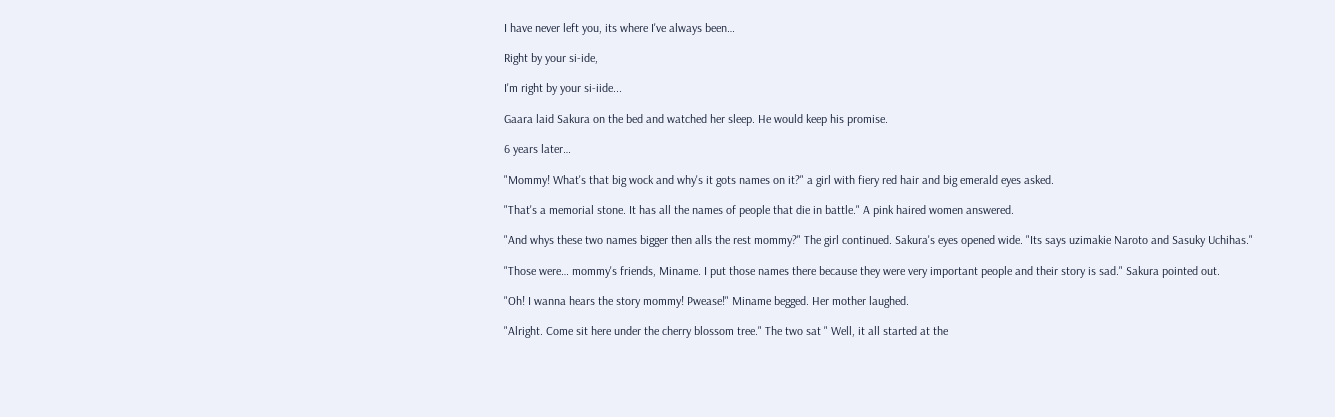I have never left you, its where I've always been…

Right by your si-ide,

I'm right by your si-iide...

Gaara laid Sakura on the bed and watched her sleep. He would keep his promise.

6 years later…

"Mommy! What's that big wock and why's it gots names on it?" a girl with fiery red hair and big emerald eyes asked.

"That's a memorial stone. It has all the names of people that die in battle." A pink haired women answered.

"And whys these two names bigger then alls the rest mommy?" The girl continued. Sakura's eyes opened wide. "Its says uzimakie Naroto and Sasuky Uchihas."

"Those were… mommy's friends, Miname. I put those names there because they were very important people and their story is sad." Sakura pointed out.

"Oh! I wanna hears the story mommy! Pwease!" Miname begged. Her mother laughed.

"Alright. Come sit here under the cherry blossom tree." The two sat " Well, it all started at the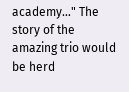academy…" The story of the amazing trio would be herd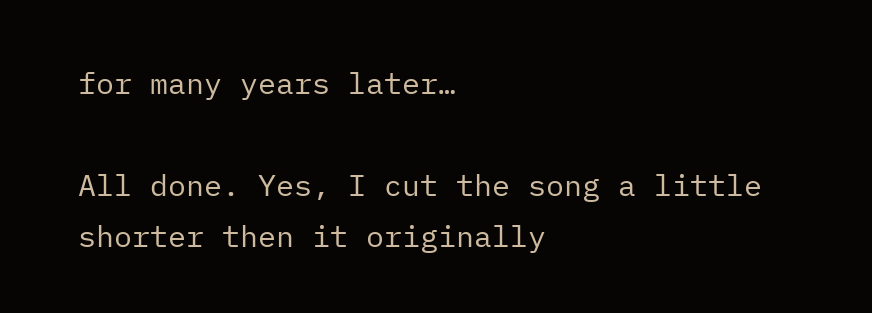for many years later…

All done. Yes, I cut the song a little shorter then it originally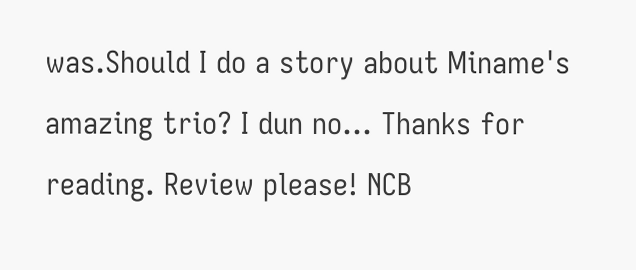was.Should I do a story about Miname's amazing trio? I dun no… Thanks for reading. Review please! NCB